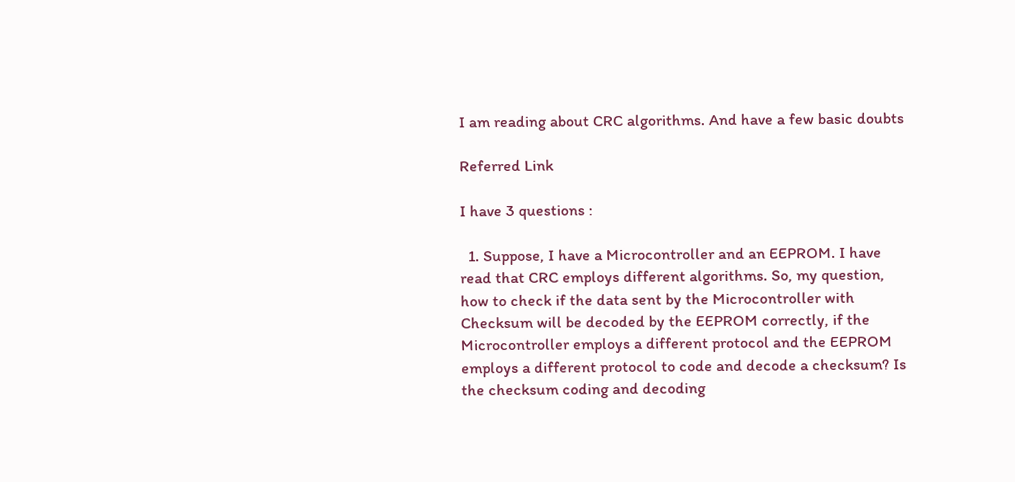I am reading about CRC algorithms. And have a few basic doubts

Referred Link

I have 3 questions :

  1. Suppose, I have a Microcontroller and an EEPROM. I have read that CRC employs different algorithms. So, my question, how to check if the data sent by the Microcontroller with Checksum will be decoded by the EEPROM correctly, if the Microcontroller employs a different protocol and the EEPROM employs a different protocol to code and decode a checksum? Is the checksum coding and decoding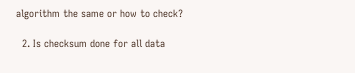algorithm the same or how to check?

  2. Is checksum done for all data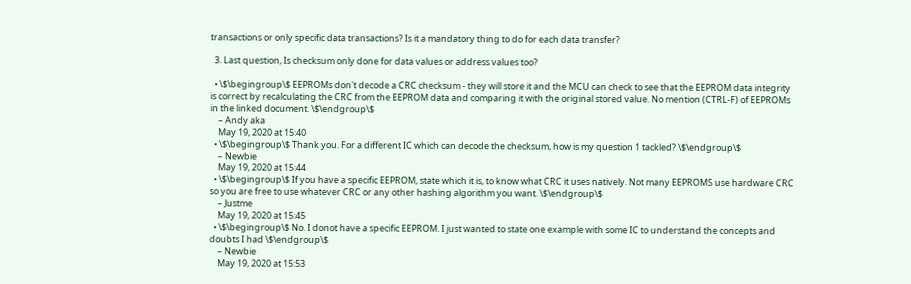transactions or only specific data transactions? Is it a mandatory thing to do for each data transfer?

  3. Last question, Is checksum only done for data values or address values too?

  • \$\begingroup\$ EEPROMs don't decode a CRC checksum - they will store it and the MCU can check to see that the EEPROM data integrity is correct by recalculating the CRC from the EEPROM data and comparing it with the original stored value. No mention (CTRL-F) of EEPROMs in the linked document. \$\endgroup\$
    – Andy aka
    May 19, 2020 at 15:40
  • \$\begingroup\$ Thank you. For a different IC which can decode the checksum, how is my question 1 tackled? \$\endgroup\$
    – Newbie
    May 19, 2020 at 15:44
  • \$\begingroup\$ If you have a specific EEPROM, state which it is, to know what CRC it uses natively. Not many EEPROMS use hardware CRC so you are free to use whatever CRC or any other hashing algorithm you want. \$\endgroup\$
    – Justme
    May 19, 2020 at 15:45
  • \$\begingroup\$ No. I donot have a specific EEPROM. I just wanted to state one example with some IC to understand the concepts and doubts I had \$\endgroup\$
    – Newbie
    May 19, 2020 at 15:53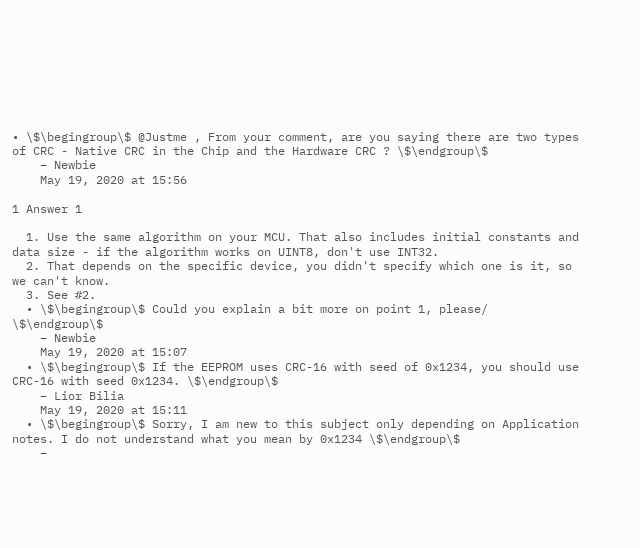• \$\begingroup\$ @Justme , From your comment, are you saying there are two types of CRC - Native CRC in the Chip and the Hardware CRC ? \$\endgroup\$
    – Newbie
    May 19, 2020 at 15:56

1 Answer 1

  1. Use the same algorithm on your MCU. That also includes initial constants and data size - if the algorithm works on UINT8, don't use INT32.
  2. That depends on the specific device, you didn't specify which one is it, so we can't know.
  3. See #2.
  • \$\begingroup\$ Could you explain a bit more on point 1, please/ \$\endgroup\$
    – Newbie
    May 19, 2020 at 15:07
  • \$\begingroup\$ If the EEPROM uses CRC-16 with seed of 0x1234, you should use CRC-16 with seed 0x1234. \$\endgroup\$
    – Lior Bilia
    May 19, 2020 at 15:11
  • \$\begingroup\$ Sorry, I am new to this subject only depending on Application notes. I do not understand what you mean by 0x1234 \$\endgroup\$
    –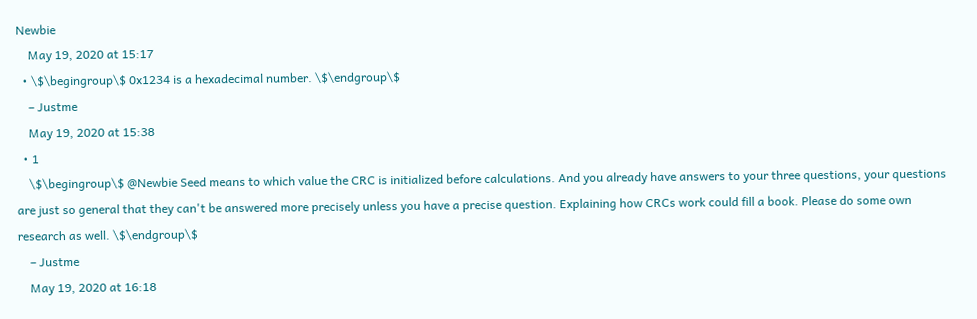Newbie
    May 19, 2020 at 15:17
  • \$\begingroup\$ 0x1234 is a hexadecimal number. \$\endgroup\$
    – Justme
    May 19, 2020 at 15:38
  • 1
    \$\begingroup\$ @Newbie Seed means to which value the CRC is initialized before calculations. And you already have answers to your three questions, your questions are just so general that they can't be answered more precisely unless you have a precise question. Explaining how CRCs work could fill a book. Please do some own research as well. \$\endgroup\$
    – Justme
    May 19, 2020 at 16:18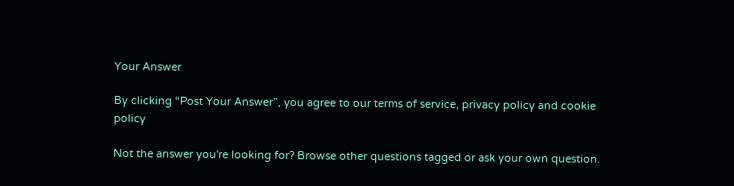Your Answer

By clicking “Post Your Answer”, you agree to our terms of service, privacy policy and cookie policy

Not the answer you're looking for? Browse other questions tagged or ask your own question.